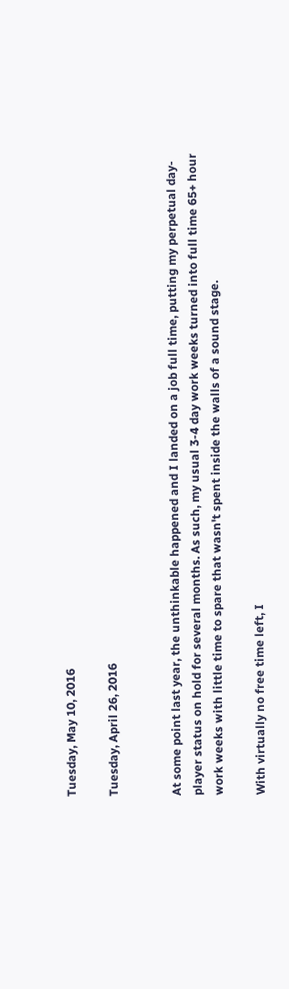Tuesday, May 10, 2016

Tuesday, April 26, 2016


At some point last year, the unthinkable happened and I landed on a job full time, putting my perpetual day-player status on hold for several months. As such, my usual 3-4 day work weeks turned into full time 65+ hour work weeks with little time to spare that wasn't spent inside the walls of a sound stage.

With virtually no free time left, I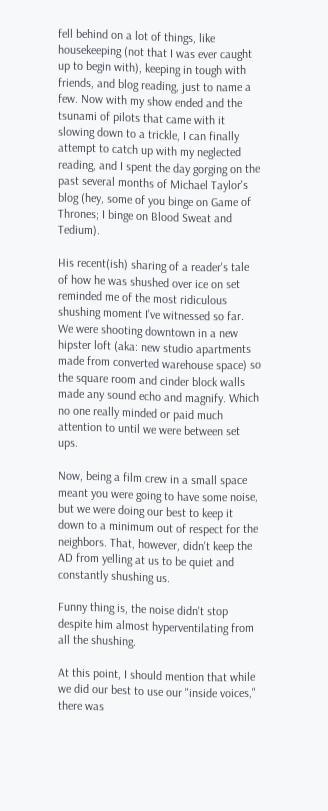fell behind on a lot of things, like housekeeping (not that I was ever caught up to begin with), keeping in tough with friends, and blog reading, just to name a few. Now with my show ended and the tsunami of pilots that came with it slowing down to a trickle, I can finally attempt to catch up with my neglected reading, and I spent the day gorging on the past several months of Michael Taylor's blog (hey, some of you binge on Game of Thrones; I binge on Blood Sweat and Tedium).

His recent(ish) sharing of a reader's tale of how he was shushed over ice on set reminded me of the most ridiculous shushing moment I've witnessed so far. We were shooting downtown in a new hipster loft (aka: new studio apartments made from converted warehouse space) so the square room and cinder block walls made any sound echo and magnify. Which no one really minded or paid much attention to until we were between set ups.

Now, being a film crew in a small space meant you were going to have some noise, but we were doing our best to keep it down to a minimum out of respect for the neighbors. That, however, didn't keep the AD from yelling at us to be quiet and constantly shushing us.

Funny thing is, the noise didn't stop despite him almost hyperventilating from all the shushing.

At this point, I should mention that while we did our best to use our "inside voices," there was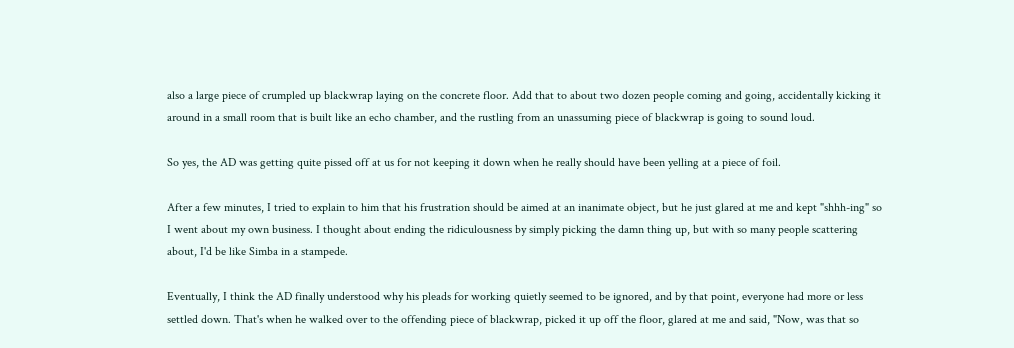also a large piece of crumpled up blackwrap laying on the concrete floor. Add that to about two dozen people coming and going, accidentally kicking it around in a small room that is built like an echo chamber, and the rustling from an unassuming piece of blackwrap is going to sound loud.

So yes, the AD was getting quite pissed off at us for not keeping it down when he really should have been yelling at a piece of foil.

After a few minutes, I tried to explain to him that his frustration should be aimed at an inanimate object, but he just glared at me and kept "shhh-ing" so I went about my own business. I thought about ending the ridiculousness by simply picking the damn thing up, but with so many people scattering about, I'd be like Simba in a stampede.

Eventually, I think the AD finally understood why his pleads for working quietly seemed to be ignored, and by that point, everyone had more or less settled down. That's when he walked over to the offending piece of blackwrap, picked it up off the floor, glared at me and said, "Now, was that so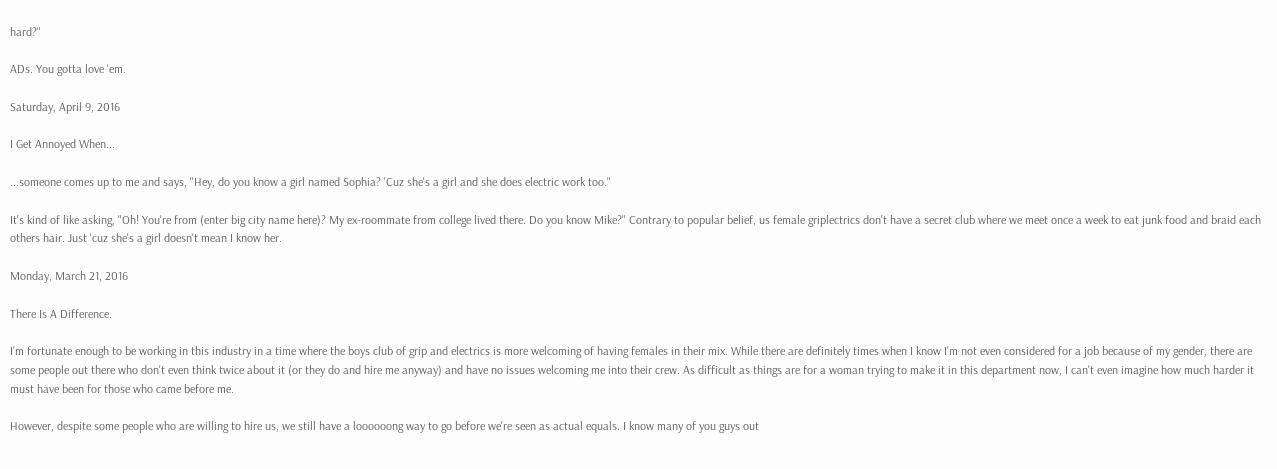hard?"

ADs. You gotta love 'em.

Saturday, April 9, 2016

I Get Annoyed When...

...someone comes up to me and says, "Hey, do you know a girl named Sophia? 'Cuz she's a girl and she does electric work too."

It's kind of like asking, "Oh! You're from (enter big city name here)? My ex-roommate from college lived there. Do you know Mike?" Contrary to popular belief, us female griplectrics don't have a secret club where we meet once a week to eat junk food and braid each others hair. Just 'cuz she's a girl doesn't mean I know her.

Monday, March 21, 2016

There Is A Difference.

I'm fortunate enough to be working in this industry in a time where the boys club of grip and electrics is more welcoming of having females in their mix. While there are definitely times when I know I'm not even considered for a job because of my gender, there are some people out there who don't even think twice about it (or they do and hire me anyway) and have no issues welcoming me into their crew. As difficult as things are for a woman trying to make it in this department now, I can't even imagine how much harder it must have been for those who came before me.

However, despite some people who are willing to hire us, we still have a loooooong way to go before we're seen as actual equals. I know many of you guys out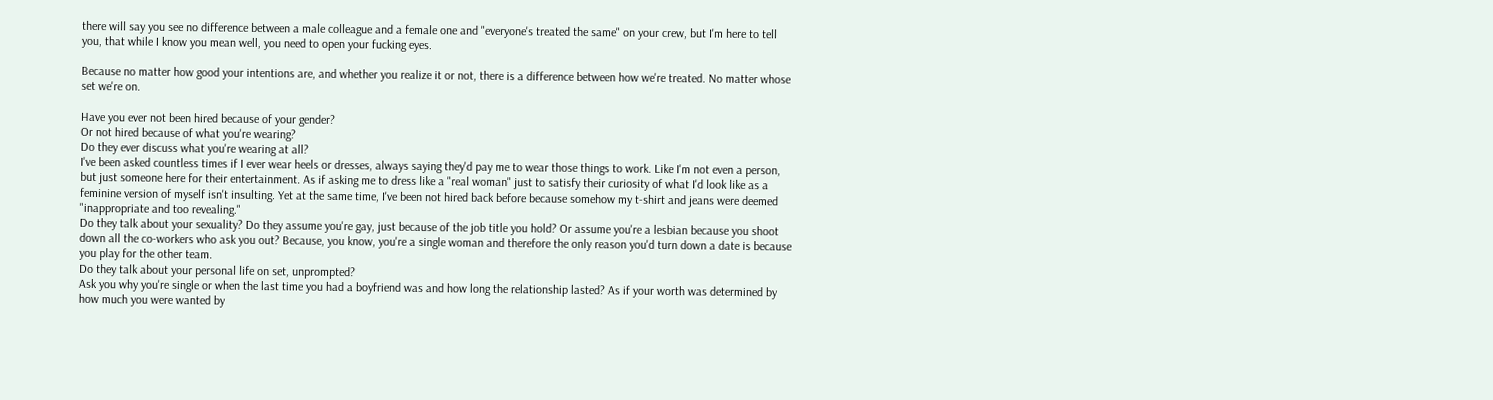there will say you see no difference between a male colleague and a female one and "everyone's treated the same" on your crew, but I'm here to tell you, that while I know you mean well, you need to open your fucking eyes.

Because no matter how good your intentions are, and whether you realize it or not, there is a difference between how we're treated. No matter whose set we're on.

Have you ever not been hired because of your gender?
Or not hired because of what you're wearing?
Do they ever discuss what you're wearing at all?
I've been asked countless times if I ever wear heels or dresses, always saying they'd pay me to wear those things to work. Like I'm not even a person, but just someone here for their entertainment. As if asking me to dress like a "real woman" just to satisfy their curiosity of what I'd look like as a feminine version of myself isn't insulting. Yet at the same time, I've been not hired back before because somehow my t-shirt and jeans were deemed "inappropriate and too revealing."
Do they talk about your sexuality? Do they assume you're gay, just because of the job title you hold? Or assume you're a lesbian because you shoot down all the co-workers who ask you out? Because, you know, you're a single woman and therefore the only reason you'd turn down a date is because you play for the other team.
Do they talk about your personal life on set, unprompted?
Ask you why you're single or when the last time you had a boyfriend was and how long the relationship lasted? As if your worth was determined by how much you were wanted by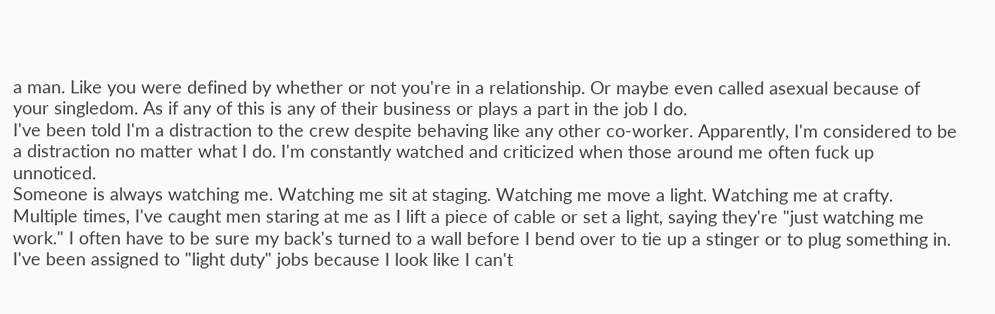a man. Like you were defined by whether or not you're in a relationship. Or maybe even called asexual because of your singledom. As if any of this is any of their business or plays a part in the job I do.
I've been told I'm a distraction to the crew despite behaving like any other co-worker. Apparently, I'm considered to be a distraction no matter what I do. I'm constantly watched and criticized when those around me often fuck up unnoticed.
Someone is always watching me. Watching me sit at staging. Watching me move a light. Watching me at crafty. Multiple times, I've caught men staring at me as I lift a piece of cable or set a light, saying they're "just watching me work." I often have to be sure my back's turned to a wall before I bend over to tie up a stinger or to plug something in.
I've been assigned to "light duty" jobs because I look like I can't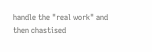handle the "real work" and then chastised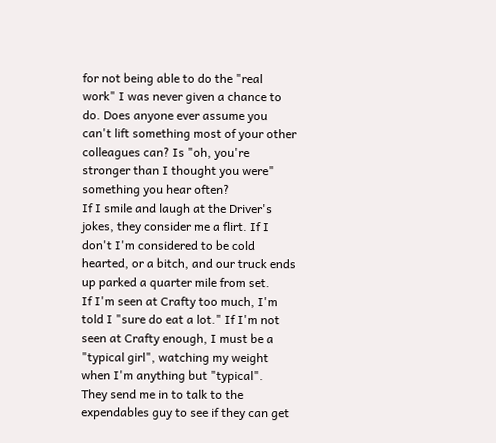for not being able to do the "real work" I was never given a chance to do. Does anyone ever assume you can't lift something most of your other colleagues can? Is "oh, you're stronger than I thought you were" something you hear often?
If I smile and laugh at the Driver's jokes, they consider me a flirt. If I don't I'm considered to be cold hearted, or a bitch, and our truck ends up parked a quarter mile from set.
If I'm seen at Crafty too much, I'm told I "sure do eat a lot." If I'm not seen at Crafty enough, I must be a "typical girl", watching my weight when I'm anything but "typical".
They send me in to talk to the expendables guy to see if they can get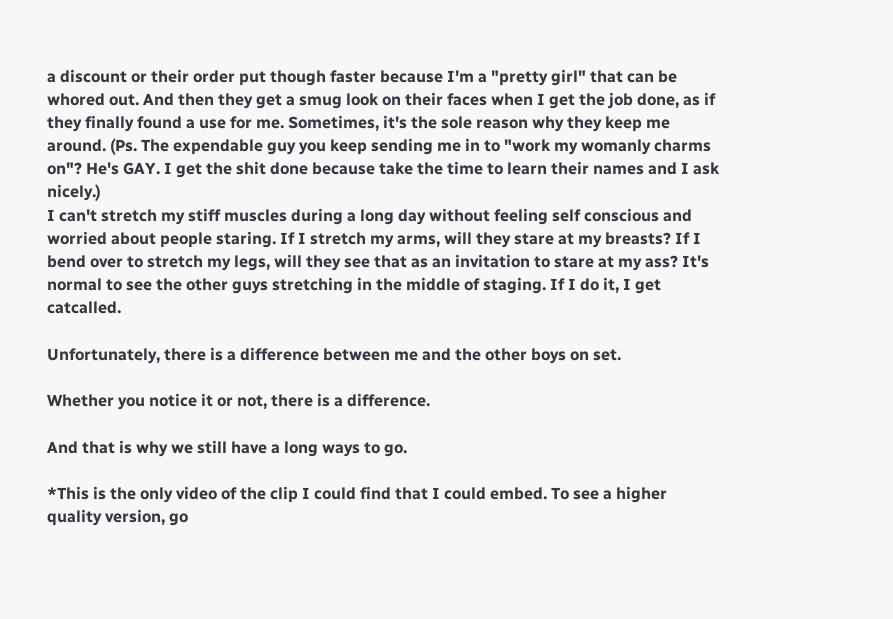a discount or their order put though faster because I'm a "pretty girl" that can be whored out. And then they get a smug look on their faces when I get the job done, as if they finally found a use for me. Sometimes, it's the sole reason why they keep me around. (Ps. The expendable guy you keep sending me in to "work my womanly charms on"? He's GAY. I get the shit done because take the time to learn their names and I ask nicely.)
I can't stretch my stiff muscles during a long day without feeling self conscious and worried about people staring. If I stretch my arms, will they stare at my breasts? If I bend over to stretch my legs, will they see that as an invitation to stare at my ass? It's normal to see the other guys stretching in the middle of staging. If I do it, I get catcalled.

Unfortunately, there is a difference between me and the other boys on set.

Whether you notice it or not, there is a difference.

And that is why we still have a long ways to go.

*This is the only video of the clip I could find that I could embed. To see a higher quality version, go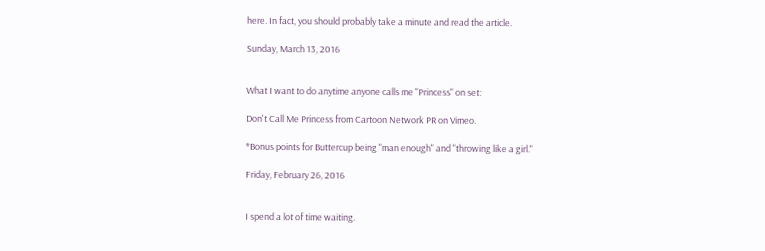here. In fact, you should probably take a minute and read the article.

Sunday, March 13, 2016


What I want to do anytime anyone calls me "Princess" on set:

Don't Call Me Princess from Cartoon Network PR on Vimeo.

*Bonus points for Buttercup being "man enough" and "throwing like a girl."

Friday, February 26, 2016


I spend a lot of time waiting.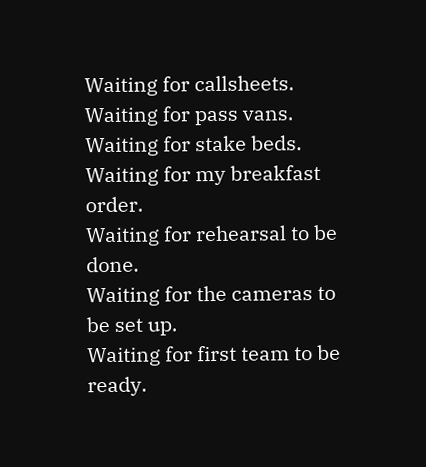Waiting for callsheets.
Waiting for pass vans.
Waiting for stake beds.
Waiting for my breakfast order.
Waiting for rehearsal to be done.
Waiting for the cameras to be set up.
Waiting for first team to be ready.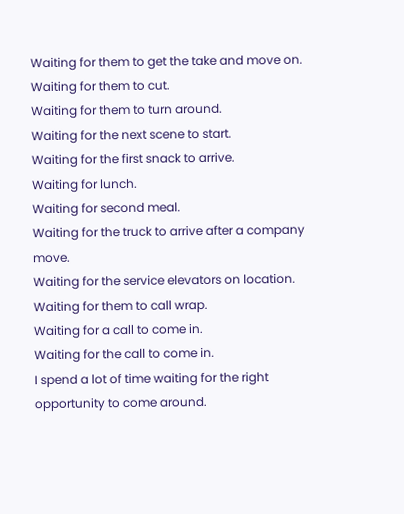Waiting for them to get the take and move on.
Waiting for them to cut.
Waiting for them to turn around.
Waiting for the next scene to start.
Waiting for the first snack to arrive.
Waiting for lunch.
Waiting for second meal.
Waiting for the truck to arrive after a company move.
Waiting for the service elevators on location.
Waiting for them to call wrap.
Waiting for a call to come in.
Waiting for the call to come in.
I spend a lot of time waiting for the right opportunity to come around.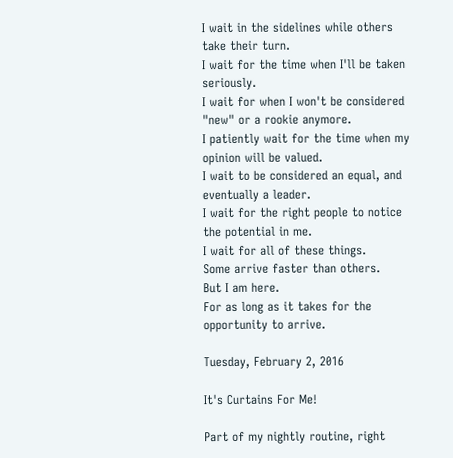I wait in the sidelines while others take their turn.
I wait for the time when I'll be taken seriously.
I wait for when I won't be considered "new" or a rookie anymore.
I patiently wait for the time when my opinion will be valued.
I wait to be considered an equal, and eventually a leader.
I wait for the right people to notice the potential in me.
I wait for all of these things.
Some arrive faster than others.
But I am here.
For as long as it takes for the opportunity to arrive.

Tuesday, February 2, 2016

It's Curtains For Me!

Part of my nightly routine, right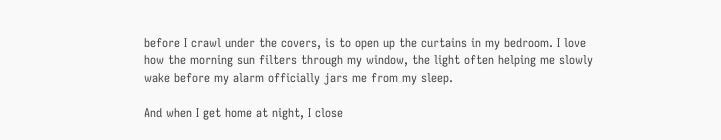before I crawl under the covers, is to open up the curtains in my bedroom. I love how the morning sun filters through my window, the light often helping me slowly wake before my alarm officially jars me from my sleep.

And when I get home at night, I close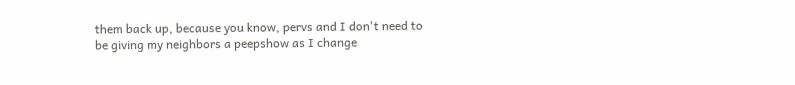them back up, because you know, pervs and I don't need to be giving my neighbors a peepshow as I change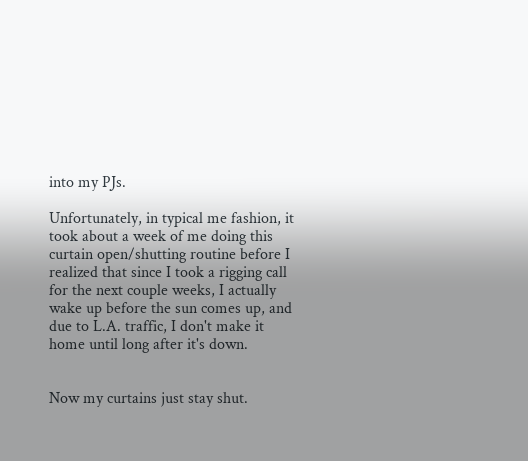into my PJs.

Unfortunately, in typical me fashion, it took about a week of me doing this curtain open/shutting routine before I realized that since I took a rigging call for the next couple weeks, I actually wake up before the sun comes up, and due to L.A. traffic, I don't make it home until long after it's down.


Now my curtains just stay shut.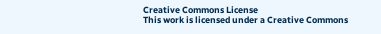Creative Commons License
This work is licensed under a Creative Commons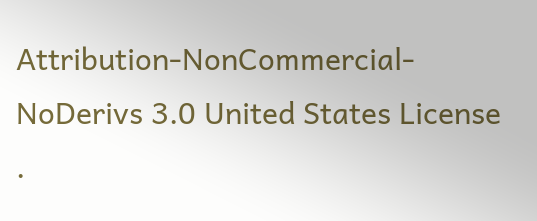Attribution-NonCommercial-NoDerivs 3.0 United States License .